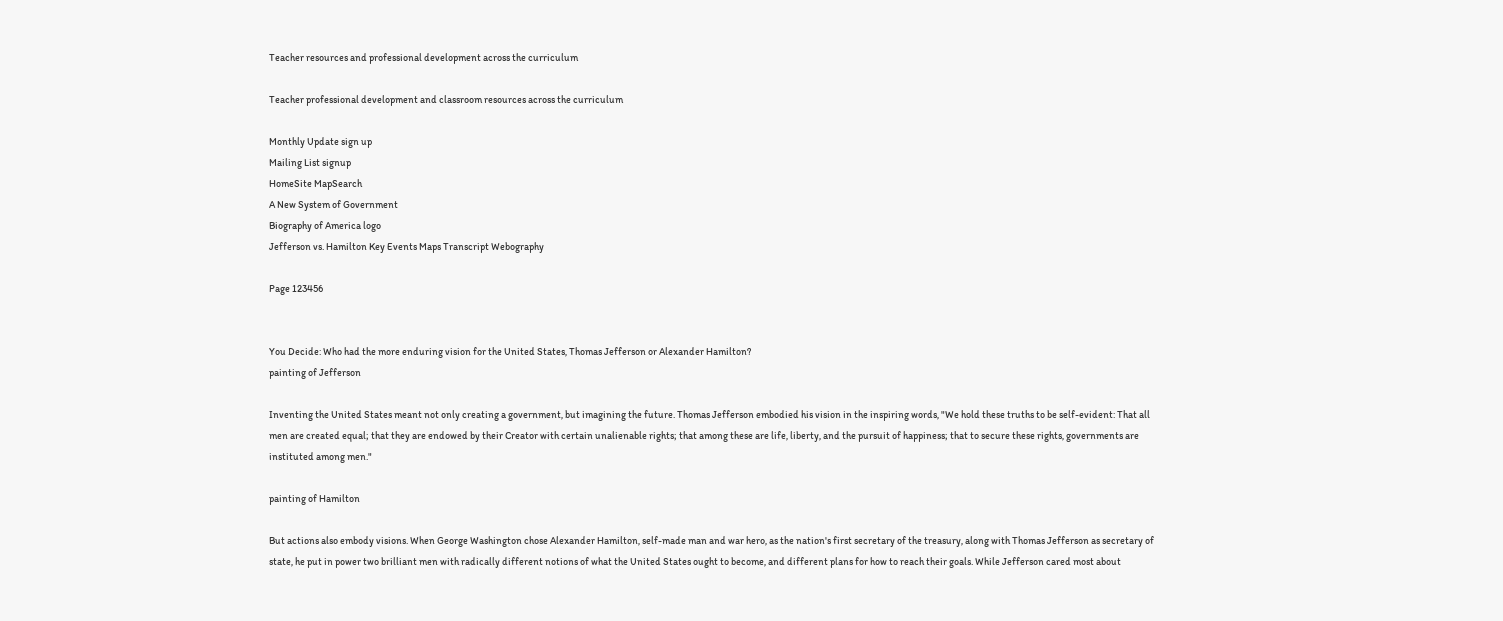Teacher resources and professional development across the curriculum

Teacher professional development and classroom resources across the curriculum

Monthly Update sign up
Mailing List signup
HomeSite MapSearch
A New System of Government
Biography of America logo
Jefferson vs. Hamilton Key Events Maps Transcript Webography

Page 123456


You Decide: Who had the more enduring vision for the United States, Thomas Jefferson or Alexander Hamilton?
painting of Jefferson

Inventing the United States meant not only creating a government, but imagining the future. Thomas Jefferson embodied his vision in the inspiring words, "We hold these truths to be self-evident: That all men are created equal; that they are endowed by their Creator with certain unalienable rights; that among these are life, liberty, and the pursuit of happiness; that to secure these rights, governments are instituted among men."

painting of Hamilton

But actions also embody visions. When George Washington chose Alexander Hamilton, self-made man and war hero, as the nation's first secretary of the treasury, along with Thomas Jefferson as secretary of state, he put in power two brilliant men with radically different notions of what the United States ought to become, and different plans for how to reach their goals. While Jefferson cared most about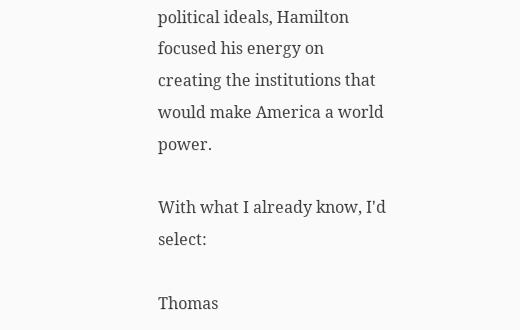political ideals, Hamilton focused his energy on creating the institutions that would make America a world power.

With what I already know, I'd select:

Thomas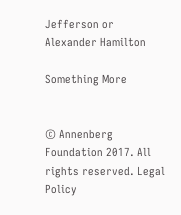Jefferson or Alexander Hamilton

Something More


© Annenberg Foundation 2017. All rights reserved. Legal Policy